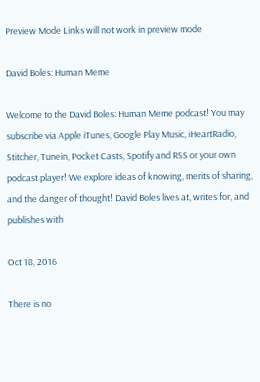Preview Mode Links will not work in preview mode

David Boles: Human Meme

Welcome to the David Boles: Human Meme podcast! You may subscribe via Apple iTunes, Google Play Music, iHeartRadio, Stitcher, Tunein, Pocket Casts, Spotify and RSS or your own podcast player! We explore ideas of knowing, merits of sharing, and the danger of thought! David Boles lives at, writes for, and publishes with

Oct 18, 2016

There is no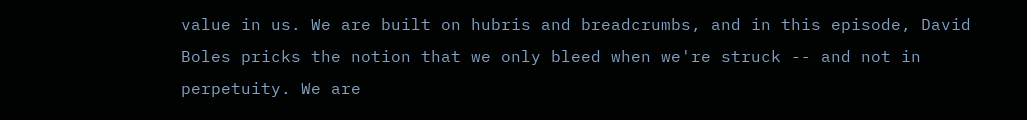value in us. We are built on hubris and breadcrumbs, and in this episode, David Boles pricks the notion that we only bleed when we're struck -- and not in perpetuity. We are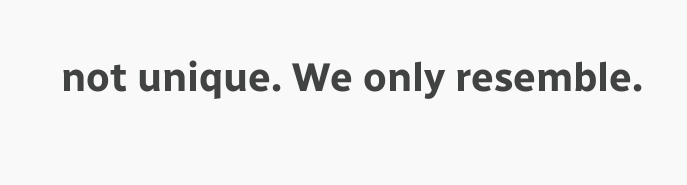not unique. We only resemble.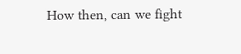How then, can we fight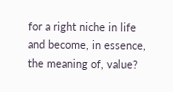for a right niche in life and become, in essence, the meaning of, value?